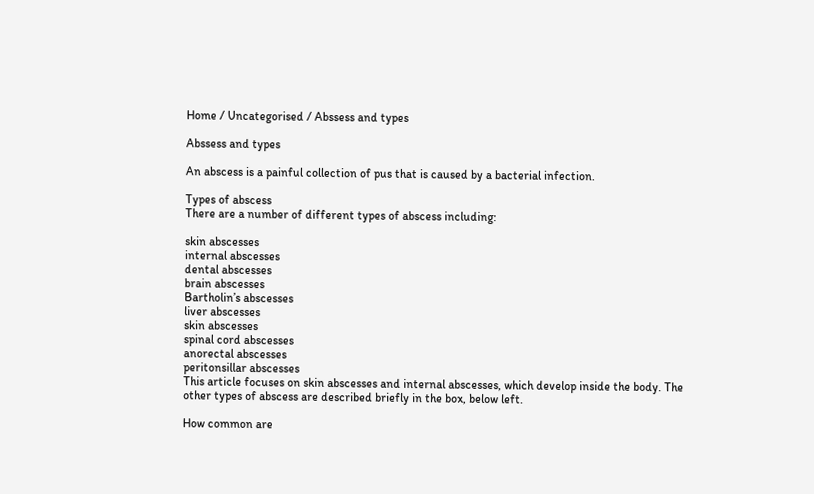Home / Uncategorised / Abssess and types

Abssess and types

An abscess is a painful collection of pus that is caused by a bacterial infection.

Types of abscess
There are a number of different types of abscess including:

skin abscesses
internal abscesses
dental abscesses
brain abscesses
Bartholin’s abscesses
liver abscesses
skin abscesses
spinal cord abscesses
anorectal abscesses
peritonsillar abscesses
This article focuses on skin abscesses and internal abscesses, which develop inside the body. The other types of abscess are described briefly in the box, below left.

How common are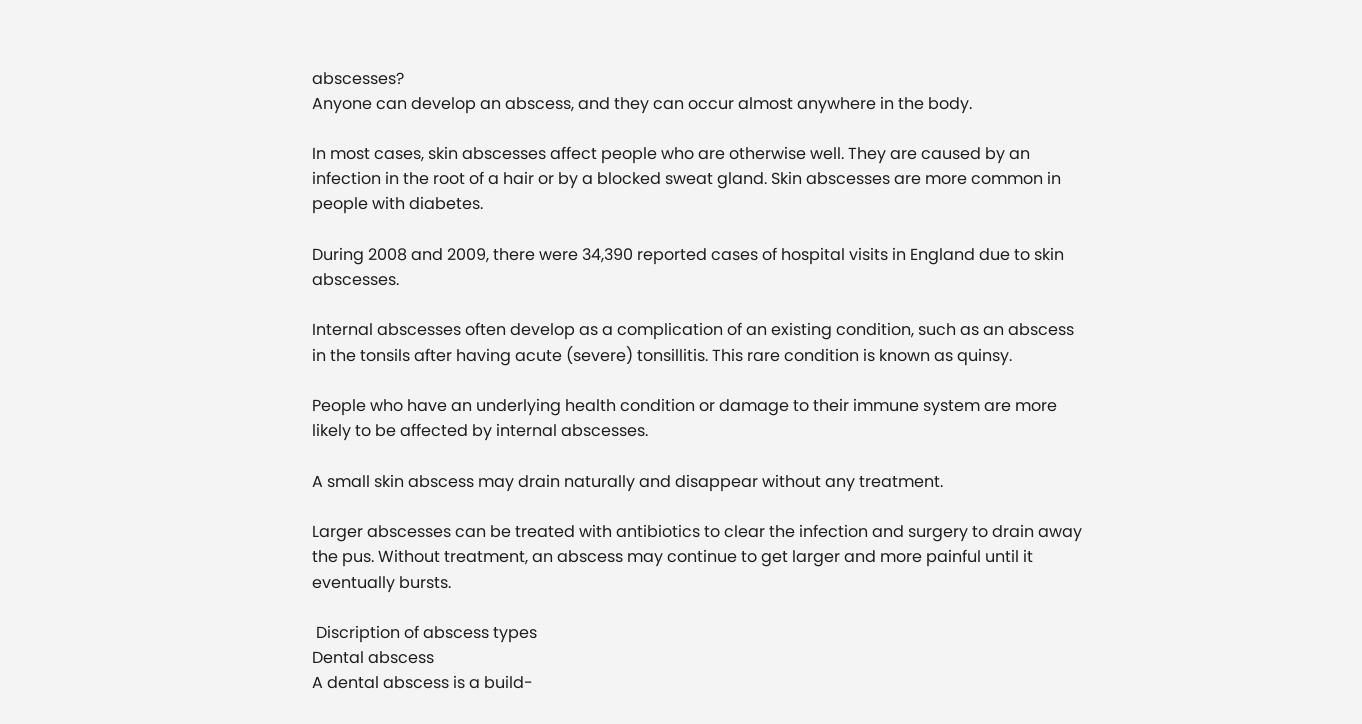abscesses?
Anyone can develop an abscess, and they can occur almost anywhere in the body.

In most cases, skin abscesses affect people who are otherwise well. They are caused by an infection in the root of a hair or by a blocked sweat gland. Skin abscesses are more common in people with diabetes.

During 2008 and 2009, there were 34,390 reported cases of hospital visits in England due to skin abscesses.

Internal abscesses often develop as a complication of an existing condition, such as an abscess in the tonsils after having acute (severe) tonsillitis. This rare condition is known as quinsy.

People who have an underlying health condition or damage to their immune system are more likely to be affected by internal abscesses.

A small skin abscess may drain naturally and disappear without any treatment.

Larger abscesses can be treated with antibiotics to clear the infection and surgery to drain away the pus. Without treatment, an abscess may continue to get larger and more painful until it eventually bursts.

 Discription of abscess types
Dental abscess
A dental abscess is a build-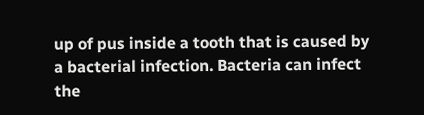up of pus inside a tooth that is caused by a bacterial infection. Bacteria can infect the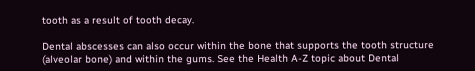tooth as a result of tooth decay.

Dental abscesses can also occur within the bone that supports the tooth structure (alveolar bone) and within the gums. See the Health A-Z topic about Dental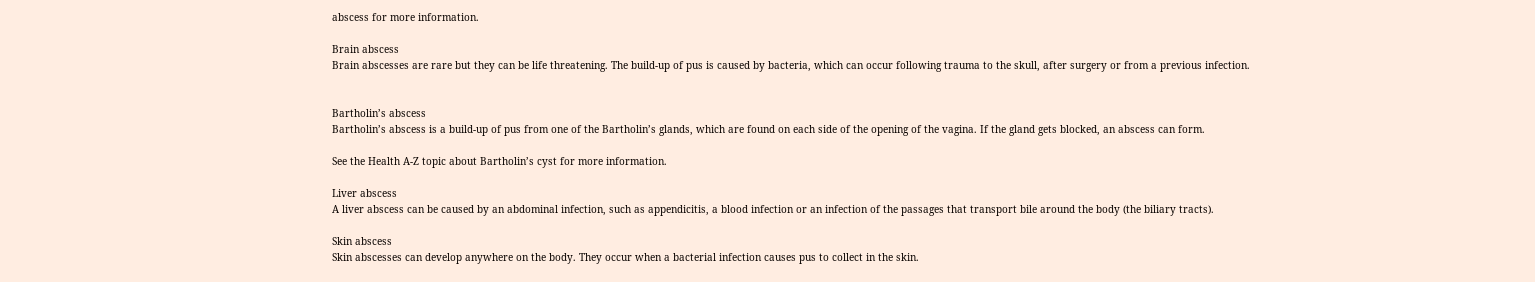abscess for more information.

Brain abscess
Brain abscesses are rare but they can be life threatening. The build-up of pus is caused by bacteria, which can occur following trauma to the skull, after surgery or from a previous infection.


Bartholin’s abscess
Bartholin’s abscess is a build-up of pus from one of the Bartholin’s glands, which are found on each side of the opening of the vagina. If the gland gets blocked, an abscess can form.

See the Health A-Z topic about Bartholin’s cyst for more information.

Liver abscess
A liver abscess can be caused by an abdominal infection, such as appendicitis, a blood infection or an infection of the passages that transport bile around the body (the biliary tracts).

Skin abscess
Skin abscesses can develop anywhere on the body. They occur when a bacterial infection causes pus to collect in the skin.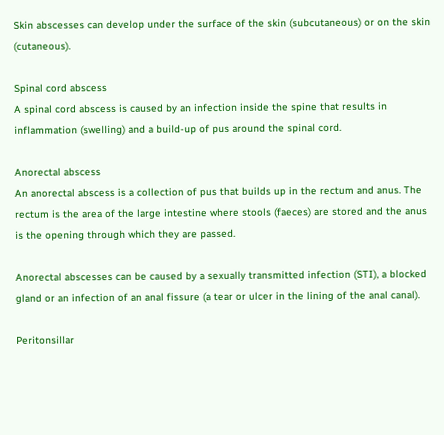Skin abscesses can develop under the surface of the skin (subcutaneous) or on the skin (cutaneous).

Spinal cord abscess
A spinal cord abscess is caused by an infection inside the spine that results in inflammation (swelling) and a build-up of pus around the spinal cord.

Anorectal abscess
An anorectal abscess is a collection of pus that builds up in the rectum and anus. The rectum is the area of the large intestine where stools (faeces) are stored and the anus is the opening through which they are passed.

Anorectal abscesses can be caused by a sexually transmitted infection (STI), a blocked gland or an infection of an anal fissure (a tear or ulcer in the lining of the anal canal).

Peritonsillar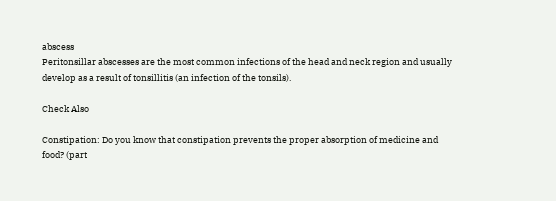abscess
Peritonsillar abscesses are the most common infections of the head and neck region and usually develop as a result of tonsillitis (an infection of the tonsils).

Check Also

Constipation: Do you know that constipation prevents the proper absorption of medicine and food? (part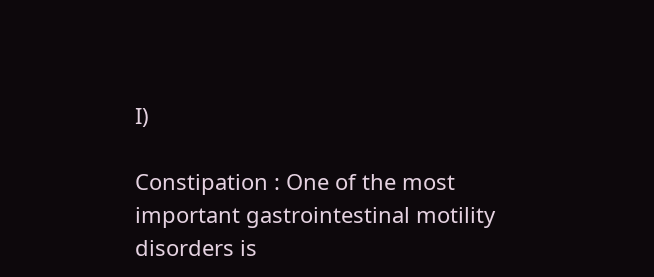I)

Constipation : One of the most important gastrointestinal motility disorders is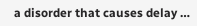a disorder that causes delay …